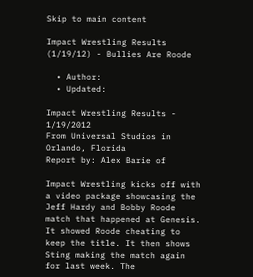Skip to main content

Impact Wrestling Results (1/19/12) - Bullies Are Roode

  • Author:
  • Updated:

Impact Wrestling Results - 1/19/2012
From Universal Studios in Orlando, Florida
Report by: Alex Barie of

Impact Wrestling kicks off with a video package showcasing the Jeff Hardy and Bobby Roode match that happened at Genesis. It showed Roode cheating to keep the title. It then shows Sting making the match again for last week. The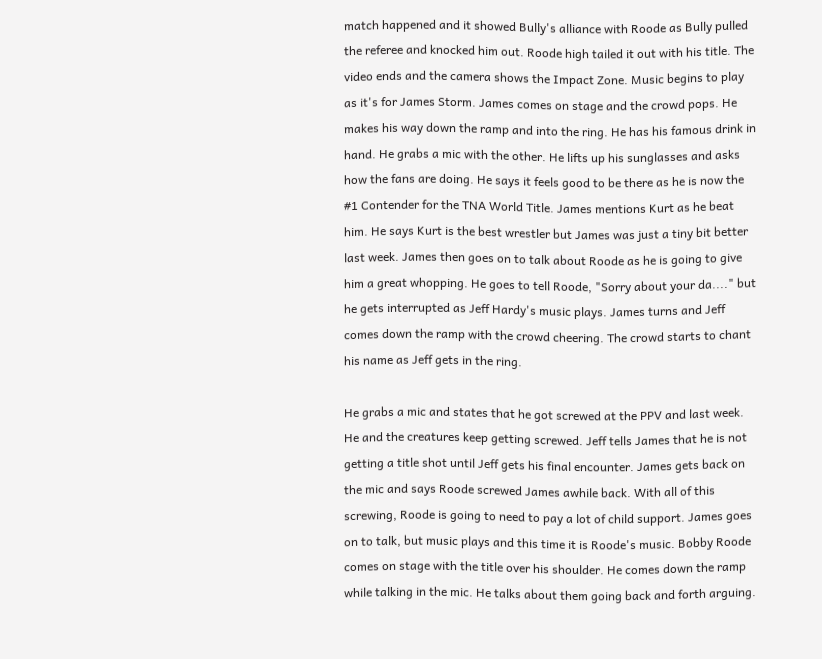match happened and it showed Bully's alliance with Roode as Bully pulled the referee and knocked him out. Roode high tailed it out with his title. The video ends and the camera shows the Impact Zone. Music begins to play as it's for James Storm. James comes on stage and the crowd pops. He makes his way down the ramp and into the ring. He has his famous drink in hand. He grabs a mic with the other. He lifts up his sunglasses and asks how the fans are doing. He says it feels good to be there as he is now the #1 Contender for the TNA World Title. James mentions Kurt as he beat him. He says Kurt is the best wrestler but James was just a tiny bit better last week. James then goes on to talk about Roode as he is going to give him a great whopping. He goes to tell Roode, "Sorry about your da...." but he gets interrupted as Jeff Hardy's music plays. James turns and Jeff comes down the ramp with the crowd cheering. The crowd starts to chant his name as Jeff gets in the ring.

He grabs a mic and states that he got screwed at the PPV and last week. He and the creatures keep getting screwed. Jeff tells James that he is not getting a title shot until Jeff gets his final encounter. James gets back on the mic and says Roode screwed James awhile back. With all of this screwing, Roode is going to need to pay a lot of child support. James goes on to talk, but music plays and this time it is Roode's music. Bobby Roode comes on stage with the title over his shoulder. He comes down the ramp while talking in the mic. He talks about them going back and forth arguing.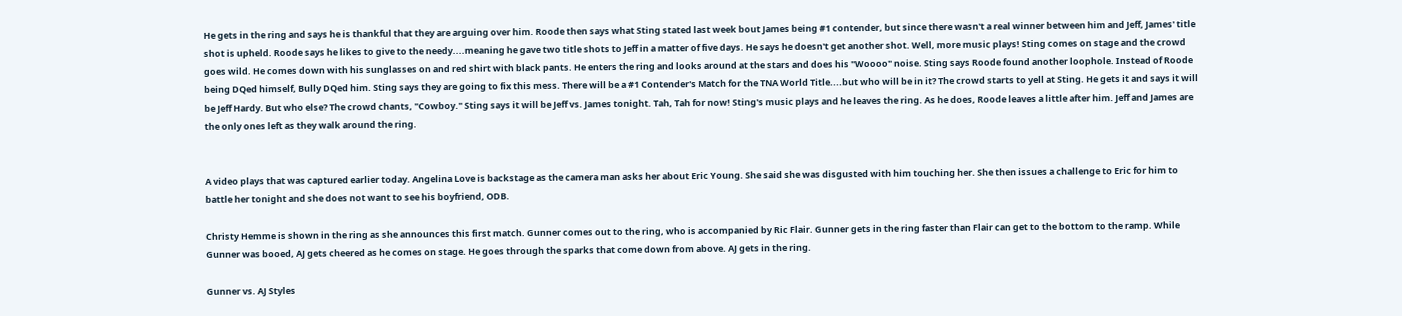He gets in the ring and says he is thankful that they are arguing over him. Roode then says what Sting stated last week bout James being #1 contender, but since there wasn't a real winner between him and Jeff, James' title shot is upheld. Roode says he likes to give to the needy....meaning he gave two title shots to Jeff in a matter of five days. He says he doesn't get another shot. Well, more music plays! Sting comes on stage and the crowd goes wild. He comes down with his sunglasses on and red shirt with black pants. He enters the ring and looks around at the stars and does his "Woooo" noise. Sting says Roode found another loophole. Instead of Roode being DQed himself, Bully DQed him. Sting says they are going to fix this mess. There will be a #1 Contender's Match for the TNA World Title....but who will be in it? The crowd starts to yell at Sting. He gets it and says it will be Jeff Hardy. But who else? The crowd chants, "Cowboy." Sting says it will be Jeff vs. James tonight. Tah, Tah for now! Sting's music plays and he leaves the ring. As he does, Roode leaves a little after him. Jeff and James are the only ones left as they walk around the ring.


A video plays that was captured earlier today. Angelina Love is backstage as the camera man asks her about Eric Young. She said she was disgusted with him touching her. She then issues a challenge to Eric for him to battle her tonight and she does not want to see his boyfriend, ODB.

Christy Hemme is shown in the ring as she announces this first match. Gunner comes out to the ring, who is accompanied by Ric Flair. Gunner gets in the ring faster than Flair can get to the bottom to the ramp. While Gunner was booed, AJ gets cheered as he comes on stage. He goes through the sparks that come down from above. AJ gets in the ring.

Gunner vs. AJ Styles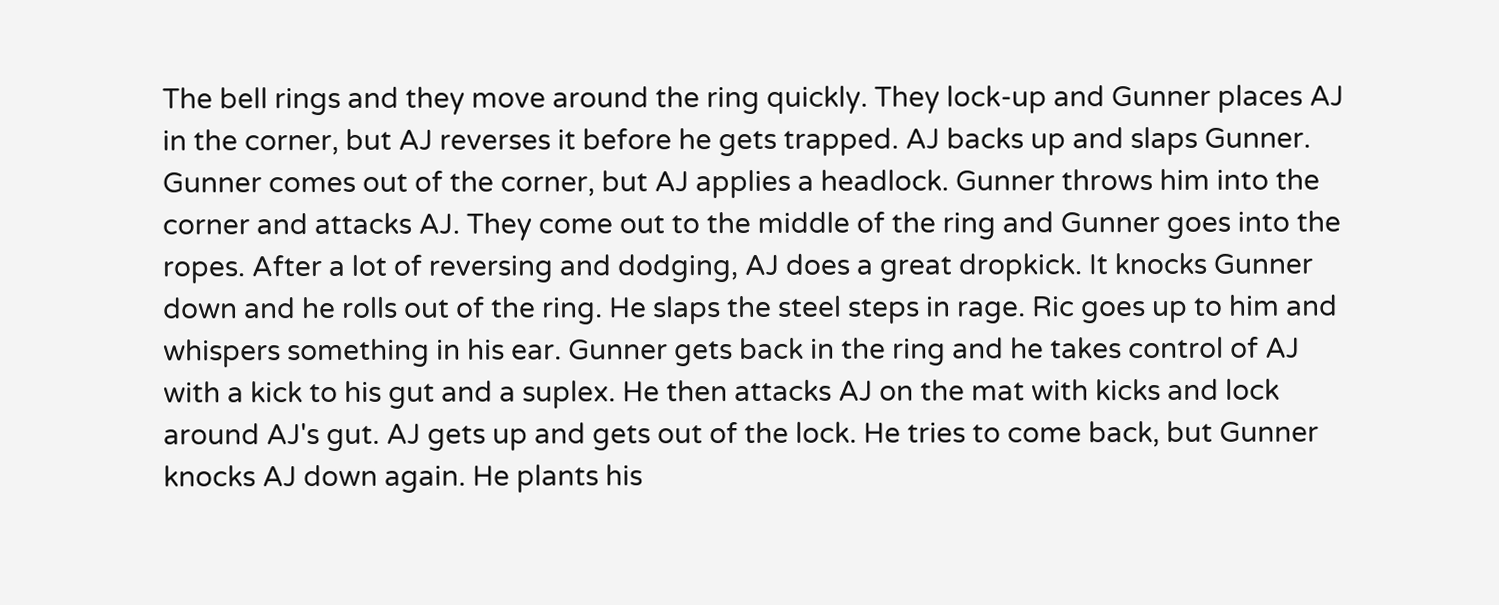The bell rings and they move around the ring quickly. They lock-up and Gunner places AJ in the corner, but AJ reverses it before he gets trapped. AJ backs up and slaps Gunner. Gunner comes out of the corner, but AJ applies a headlock. Gunner throws him into the corner and attacks AJ. They come out to the middle of the ring and Gunner goes into the ropes. After a lot of reversing and dodging, AJ does a great dropkick. It knocks Gunner down and he rolls out of the ring. He slaps the steel steps in rage. Ric goes up to him and whispers something in his ear. Gunner gets back in the ring and he takes control of AJ with a kick to his gut and a suplex. He then attacks AJ on the mat with kicks and lock around AJ's gut. AJ gets up and gets out of the lock. He tries to come back, but Gunner knocks AJ down again. He plants his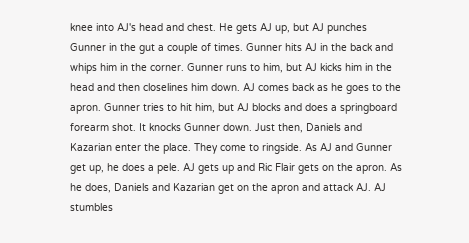knee into AJ's head and chest. He gets AJ up, but AJ punches Gunner in the gut a couple of times. Gunner hits AJ in the back and whips him in the corner. Gunner runs to him, but AJ kicks him in the head and then closelines him down. AJ comes back as he goes to the apron. Gunner tries to hit him, but AJ blocks and does a springboard forearm shot. It knocks Gunner down. Just then, Daniels and Kazarian enter the place. They come to ringside. As AJ and Gunner get up, he does a pele. AJ gets up and Ric Flair gets on the apron. As he does, Daniels and Kazarian get on the apron and attack AJ. AJ stumbles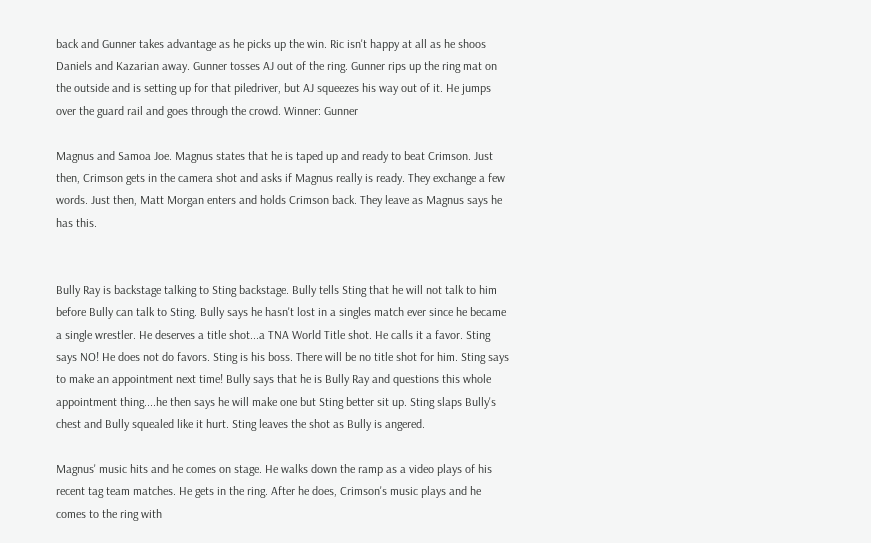back and Gunner takes advantage as he picks up the win. Ric isn't happy at all as he shoos Daniels and Kazarian away. Gunner tosses AJ out of the ring. Gunner rips up the ring mat on the outside and is setting up for that piledriver, but AJ squeezes his way out of it. He jumps over the guard rail and goes through the crowd. Winner: Gunner

Magnus and Samoa Joe. Magnus states that he is taped up and ready to beat Crimson. Just then, Crimson gets in the camera shot and asks if Magnus really is ready. They exchange a few words. Just then, Matt Morgan enters and holds Crimson back. They leave as Magnus says he has this.


Bully Ray is backstage talking to Sting backstage. Bully tells Sting that he will not talk to him before Bully can talk to Sting. Bully says he hasn't lost in a singles match ever since he became a single wrestler. He deserves a title shot...a TNA World Title shot. He calls it a favor. Sting says NO! He does not do favors. Sting is his boss. There will be no title shot for him. Sting says to make an appointment next time! Bully says that he is Bully Ray and questions this whole appointment thing....he then says he will make one but Sting better sit up. Sting slaps Bully's chest and Bully squealed like it hurt. Sting leaves the shot as Bully is angered.

Magnus' music hits and he comes on stage. He walks down the ramp as a video plays of his recent tag team matches. He gets in the ring. After he does, Crimson's music plays and he comes to the ring with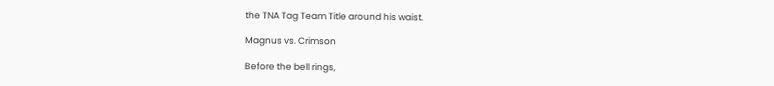the TNA Tag Team Title around his waist.

Magnus vs. Crimson

Before the bell rings,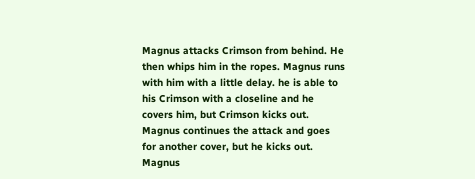Magnus attacks Crimson from behind. He then whips him in the ropes. Magnus runs with him with a little delay. he is able to his Crimson with a closeline and he covers him, but Crimson kicks out. Magnus continues the attack and goes for another cover, but he kicks out. Magnus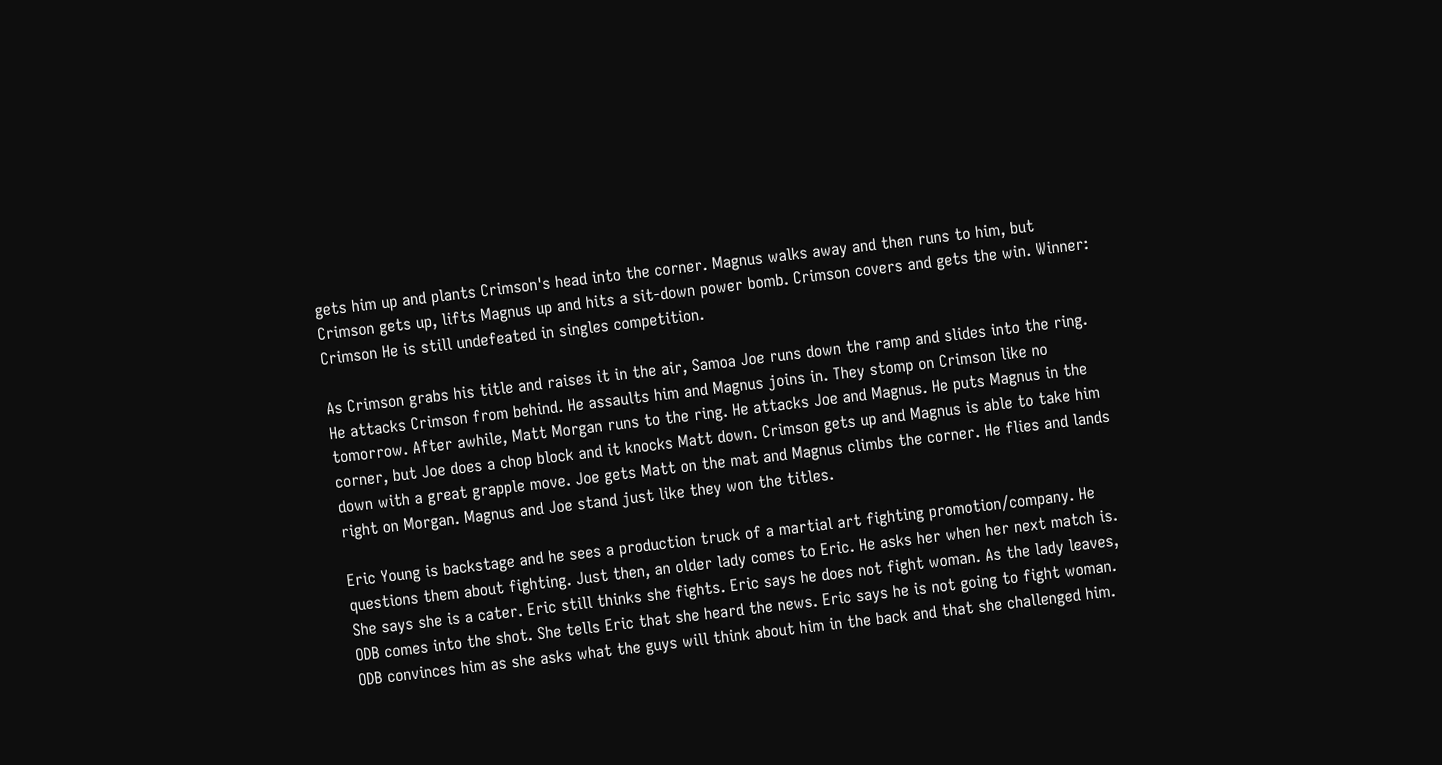gets him up and plants Crimson's head into the corner. Magnus walks away and then runs to him, but Crimson gets up, lifts Magnus up and hits a sit-down power bomb. Crimson covers and gets the win. Winner: Crimson He is still undefeated in singles competition.

As Crimson grabs his title and raises it in the air, Samoa Joe runs down the ramp and slides into the ring. He attacks Crimson from behind. He assaults him and Magnus joins in. They stomp on Crimson like no tomorrow. After awhile, Matt Morgan runs to the ring. He attacks Joe and Magnus. He puts Magnus in the corner, but Joe does a chop block and it knocks Matt down. Crimson gets up and Magnus is able to take him down with a great grapple move. Joe gets Matt on the mat and Magnus climbs the corner. He flies and lands right on Morgan. Magnus and Joe stand just like they won the titles.

Eric Young is backstage and he sees a production truck of a martial art fighting promotion/company. He questions them about fighting. Just then, an older lady comes to Eric. He asks her when her next match is. She says she is a cater. Eric still thinks she fights. Eric says he does not fight woman. As the lady leaves, ODB comes into the shot. She tells Eric that she heard the news. Eric says he is not going to fight woman. ODB convinces him as she asks what the guys will think about him in the back and that she challenged him.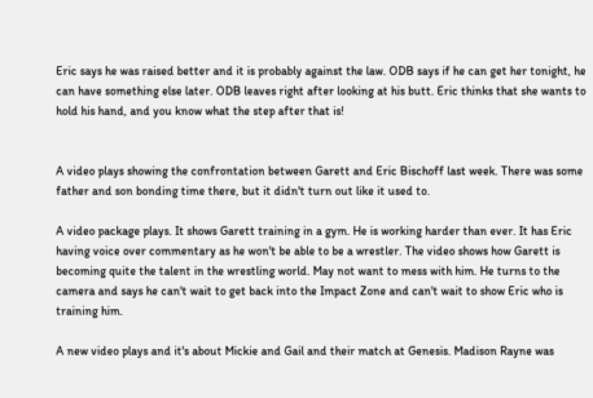Eric says he was raised better and it is probably against the law. ODB says if he can get her tonight, he can have something else later. ODB leaves right after looking at his butt. Eric thinks that she wants to hold his hand, and you know what the step after that is!


A video plays showing the confrontation between Garett and Eric Bischoff last week. There was some father and son bonding time there, but it didn't turn out like it used to.

A video package plays. It shows Garett training in a gym. He is working harder than ever. It has Eric having voice over commentary as he won't be able to be a wrestler. The video shows how Garett is becoming quite the talent in the wrestling world. May not want to mess with him. He turns to the camera and says he can't wait to get back into the Impact Zone and can't wait to show Eric who is training him.

A new video plays and it's about Mickie and Gail and their match at Genesis. Madison Rayne was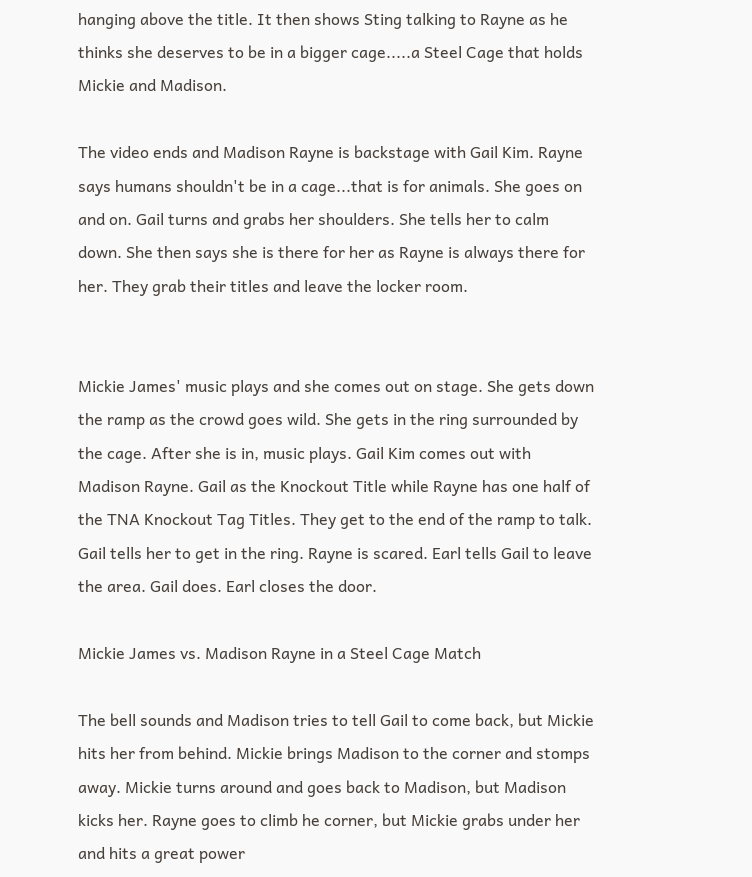hanging above the title. It then shows Sting talking to Rayne as he thinks she deserves to be in a bigger cage.....a Steel Cage that holds Mickie and Madison.

The video ends and Madison Rayne is backstage with Gail Kim. Rayne says humans shouldn't be in a cage...that is for animals. She goes on and on. Gail turns and grabs her shoulders. She tells her to calm down. She then says she is there for her as Rayne is always there for her. They grab their titles and leave the locker room.


Mickie James' music plays and she comes out on stage. She gets down the ramp as the crowd goes wild. She gets in the ring surrounded by the cage. After she is in, music plays. Gail Kim comes out with Madison Rayne. Gail as the Knockout Title while Rayne has one half of the TNA Knockout Tag Titles. They get to the end of the ramp to talk. Gail tells her to get in the ring. Rayne is scared. Earl tells Gail to leave the area. Gail does. Earl closes the door.

Mickie James vs. Madison Rayne in a Steel Cage Match

The bell sounds and Madison tries to tell Gail to come back, but Mickie hits her from behind. Mickie brings Madison to the corner and stomps away. Mickie turns around and goes back to Madison, but Madison kicks her. Rayne goes to climb he corner, but Mickie grabs under her and hits a great power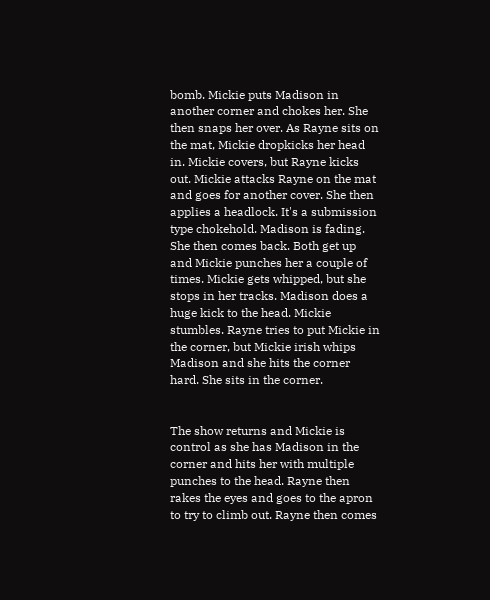bomb. Mickie puts Madison in another corner and chokes her. She then snaps her over. As Rayne sits on the mat, Mickie dropkicks her head in. Mickie covers, but Rayne kicks out. Mickie attacks Rayne on the mat and goes for another cover. She then applies a headlock. It's a submission type chokehold. Madison is fading. She then comes back. Both get up and Mickie punches her a couple of times. Mickie gets whipped, but she stops in her tracks. Madison does a huge kick to the head. Mickie stumbles. Rayne tries to put Mickie in the corner, but Mickie irish whips Madison and she hits the corner hard. She sits in the corner.


The show returns and Mickie is control as she has Madison in the corner and hits her with multiple punches to the head. Rayne then rakes the eyes and goes to the apron to try to climb out. Rayne then comes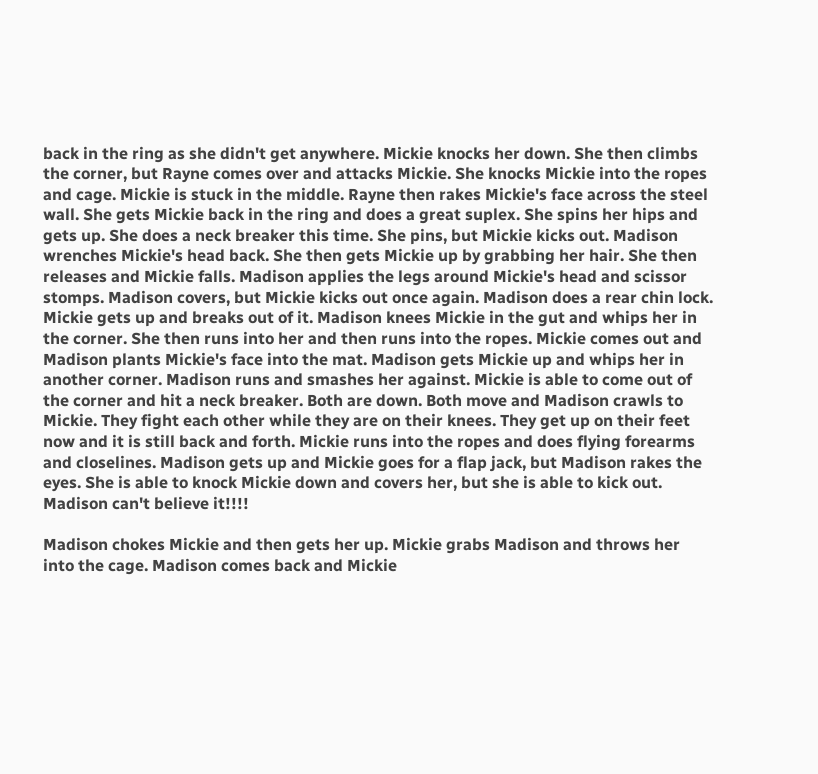back in the ring as she didn't get anywhere. Mickie knocks her down. She then climbs the corner, but Rayne comes over and attacks Mickie. She knocks Mickie into the ropes and cage. Mickie is stuck in the middle. Rayne then rakes Mickie's face across the steel wall. She gets Mickie back in the ring and does a great suplex. She spins her hips and gets up. She does a neck breaker this time. She pins, but Mickie kicks out. Madison wrenches Mickie's head back. She then gets Mickie up by grabbing her hair. She then releases and Mickie falls. Madison applies the legs around Mickie's head and scissor stomps. Madison covers, but Mickie kicks out once again. Madison does a rear chin lock. Mickie gets up and breaks out of it. Madison knees Mickie in the gut and whips her in the corner. She then runs into her and then runs into the ropes. Mickie comes out and Madison plants Mickie's face into the mat. Madison gets Mickie up and whips her in another corner. Madison runs and smashes her against. Mickie is able to come out of the corner and hit a neck breaker. Both are down. Both move and Madison crawls to Mickie. They fight each other while they are on their knees. They get up on their feet now and it is still back and forth. Mickie runs into the ropes and does flying forearms and closelines. Madison gets up and Mickie goes for a flap jack, but Madison rakes the eyes. She is able to knock Mickie down and covers her, but she is able to kick out. Madison can't believe it!!!!

Madison chokes Mickie and then gets her up. Mickie grabs Madison and throws her into the cage. Madison comes back and Mickie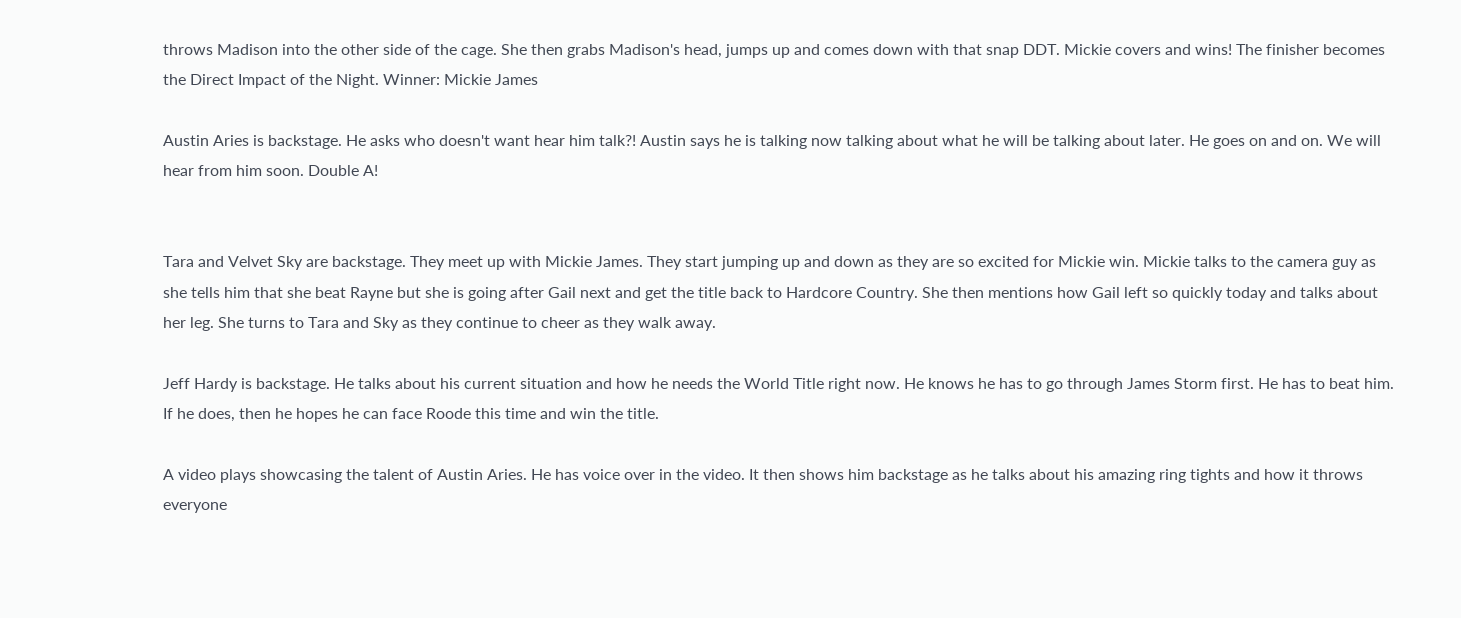throws Madison into the other side of the cage. She then grabs Madison's head, jumps up and comes down with that snap DDT. Mickie covers and wins! The finisher becomes the Direct Impact of the Night. Winner: Mickie James

Austin Aries is backstage. He asks who doesn't want hear him talk?! Austin says he is talking now talking about what he will be talking about later. He goes on and on. We will hear from him soon. Double A!


Tara and Velvet Sky are backstage. They meet up with Mickie James. They start jumping up and down as they are so excited for Mickie win. Mickie talks to the camera guy as she tells him that she beat Rayne but she is going after Gail next and get the title back to Hardcore Country. She then mentions how Gail left so quickly today and talks about her leg. She turns to Tara and Sky as they continue to cheer as they walk away.

Jeff Hardy is backstage. He talks about his current situation and how he needs the World Title right now. He knows he has to go through James Storm first. He has to beat him. If he does, then he hopes he can face Roode this time and win the title.

A video plays showcasing the talent of Austin Aries. He has voice over in the video. It then shows him backstage as he talks about his amazing ring tights and how it throws everyone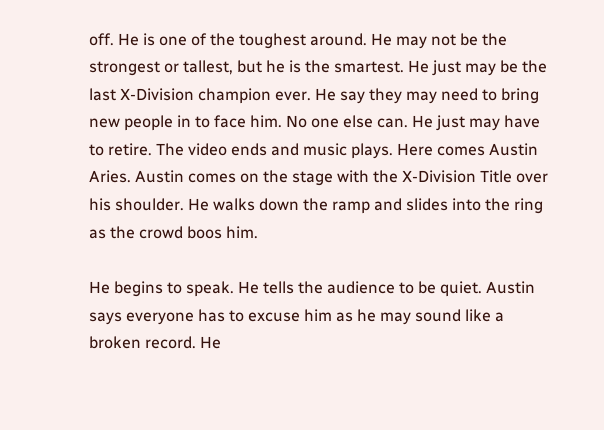off. He is one of the toughest around. He may not be the strongest or tallest, but he is the smartest. He just may be the last X-Division champion ever. He say they may need to bring new people in to face him. No one else can. He just may have to retire. The video ends and music plays. Here comes Austin Aries. Austin comes on the stage with the X-Division Title over his shoulder. He walks down the ramp and slides into the ring as the crowd boos him.

He begins to speak. He tells the audience to be quiet. Austin says everyone has to excuse him as he may sound like a broken record. He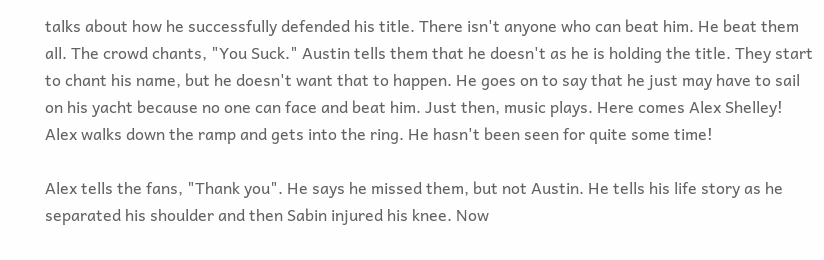talks about how he successfully defended his title. There isn't anyone who can beat him. He beat them all. The crowd chants, "You Suck." Austin tells them that he doesn't as he is holding the title. They start to chant his name, but he doesn't want that to happen. He goes on to say that he just may have to sail on his yacht because no one can face and beat him. Just then, music plays. Here comes Alex Shelley! Alex walks down the ramp and gets into the ring. He hasn't been seen for quite some time!

Alex tells the fans, "Thank you". He says he missed them, but not Austin. He tells his life story as he separated his shoulder and then Sabin injured his knee. Now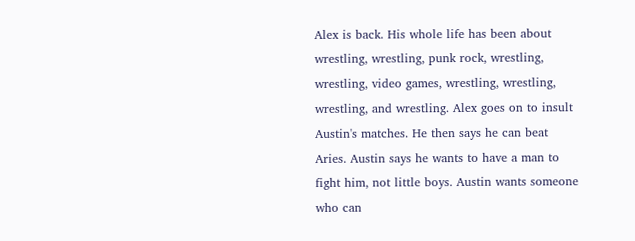Alex is back. His whole life has been about wrestling, wrestling, punk rock, wrestling, wrestling, video games, wrestling, wrestling, wrestling, and wrestling. Alex goes on to insult Austin's matches. He then says he can beat Aries. Austin says he wants to have a man to fight him, not little boys. Austin wants someone who can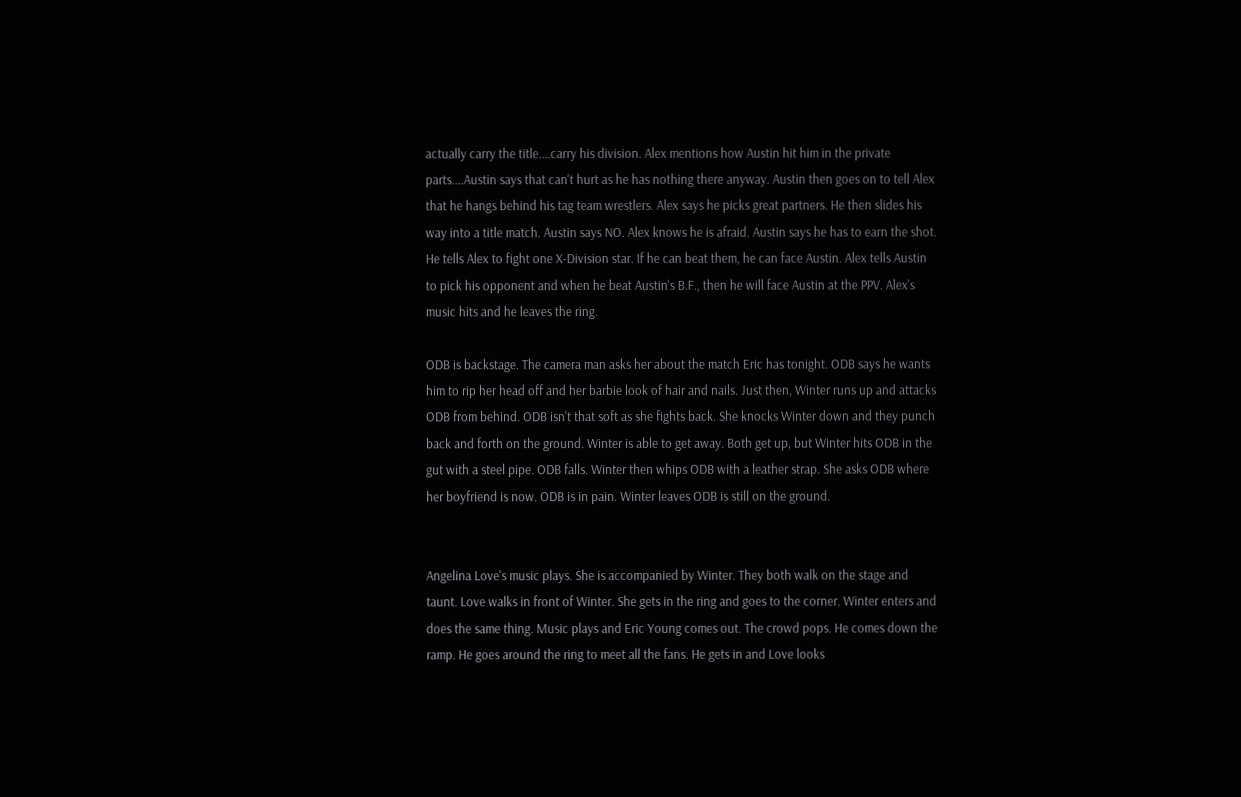actually carry the title....carry his division. Alex mentions how Austin hit him in the private parts....Austin says that can't hurt as he has nothing there anyway. Austin then goes on to tell Alex that he hangs behind his tag team wrestlers. Alex says he picks great partners. He then slides his way into a title match. Austin says NO. Alex knows he is afraid. Austin says he has to earn the shot. He tells Alex to fight one X-Division star. If he can beat them, he can face Austin. Alex tells Austin to pick his opponent and when he beat Austin's B.F., then he will face Austin at the PPV. Alex's music hits and he leaves the ring.

ODB is backstage. The camera man asks her about the match Eric has tonight. ODB says he wants him to rip her head off and her barbie look of hair and nails. Just then, Winter runs up and attacks ODB from behind. ODB isn't that soft as she fights back. She knocks Winter down and they punch back and forth on the ground. Winter is able to get away. Both get up, but Winter hits ODB in the gut with a steel pipe. ODB falls. Winter then whips ODB with a leather strap. She asks ODB where her boyfriend is now. ODB is in pain. Winter leaves ODB is still on the ground.


Angelina Love's music plays. She is accompanied by Winter. They both walk on the stage and taunt. Love walks in front of Winter. She gets in the ring and goes to the corner. Winter enters and does the same thing. Music plays and Eric Young comes out. The crowd pops. He comes down the ramp. He goes around the ring to meet all the fans. He gets in and Love looks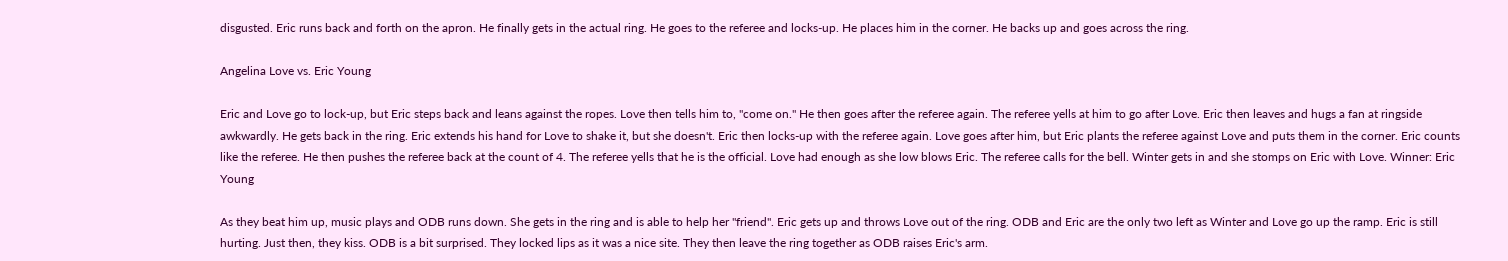disgusted. Eric runs back and forth on the apron. He finally gets in the actual ring. He goes to the referee and locks-up. He places him in the corner. He backs up and goes across the ring.

Angelina Love vs. Eric Young

Eric and Love go to lock-up, but Eric steps back and leans against the ropes. Love then tells him to, "come on." He then goes after the referee again. The referee yells at him to go after Love. Eric then leaves and hugs a fan at ringside awkwardly. He gets back in the ring. Eric extends his hand for Love to shake it, but she doesn't. Eric then locks-up with the referee again. Love goes after him, but Eric plants the referee against Love and puts them in the corner. Eric counts like the referee. He then pushes the referee back at the count of 4. The referee yells that he is the official. Love had enough as she low blows Eric. The referee calls for the bell. Winter gets in and she stomps on Eric with Love. Winner: Eric Young

As they beat him up, music plays and ODB runs down. She gets in the ring and is able to help her "friend". Eric gets up and throws Love out of the ring. ODB and Eric are the only two left as Winter and Love go up the ramp. Eric is still hurting. Just then, they kiss. ODB is a bit surprised. They locked lips as it was a nice site. They then leave the ring together as ODB raises Eric's arm.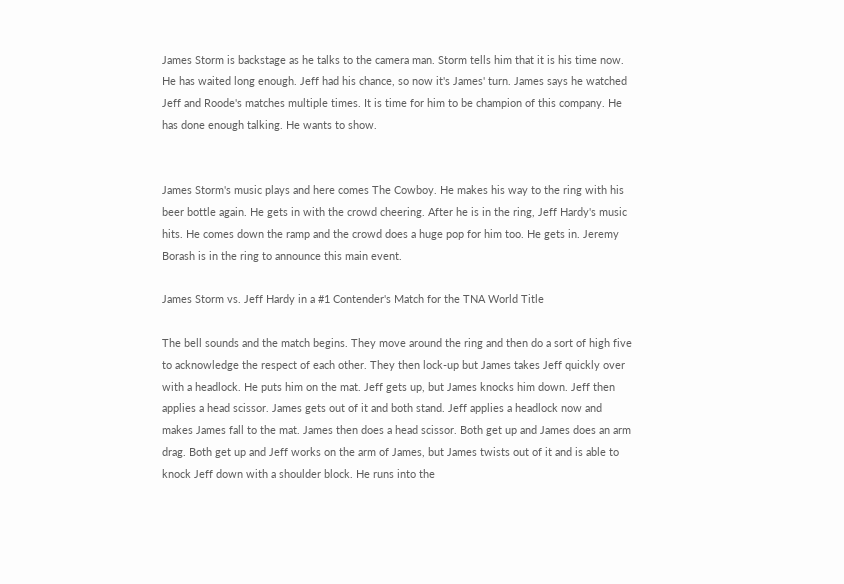James Storm is backstage as he talks to the camera man. Storm tells him that it is his time now. He has waited long enough. Jeff had his chance, so now it's James' turn. James says he watched Jeff and Roode's matches multiple times. It is time for him to be champion of this company. He has done enough talking. He wants to show.


James Storm's music plays and here comes The Cowboy. He makes his way to the ring with his beer bottle again. He gets in with the crowd cheering. After he is in the ring, Jeff Hardy's music hits. He comes down the ramp and the crowd does a huge pop for him too. He gets in. Jeremy Borash is in the ring to announce this main event.

James Storm vs. Jeff Hardy in a #1 Contender's Match for the TNA World Title

The bell sounds and the match begins. They move around the ring and then do a sort of high five to acknowledge the respect of each other. They then lock-up but James takes Jeff quickly over with a headlock. He puts him on the mat. Jeff gets up, but James knocks him down. Jeff then applies a head scissor. James gets out of it and both stand. Jeff applies a headlock now and makes James fall to the mat. James then does a head scissor. Both get up and James does an arm drag. Both get up and Jeff works on the arm of James, but James twists out of it and is able to knock Jeff down with a shoulder block. He runs into the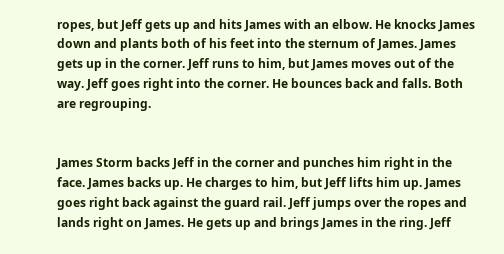ropes, but Jeff gets up and hits James with an elbow. He knocks James down and plants both of his feet into the sternum of James. James gets up in the corner. Jeff runs to him, but James moves out of the way. Jeff goes right into the corner. He bounces back and falls. Both are regrouping.


James Storm backs Jeff in the corner and punches him right in the face. James backs up. He charges to him, but Jeff lifts him up. James goes right back against the guard rail. Jeff jumps over the ropes and lands right on James. He gets up and brings James in the ring. Jeff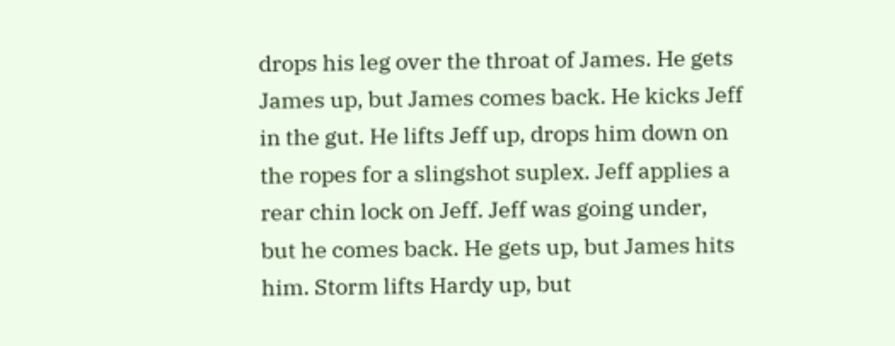drops his leg over the throat of James. He gets James up, but James comes back. He kicks Jeff in the gut. He lifts Jeff up, drops him down on the ropes for a slingshot suplex. Jeff applies a rear chin lock on Jeff. Jeff was going under, but he comes back. He gets up, but James hits him. Storm lifts Hardy up, but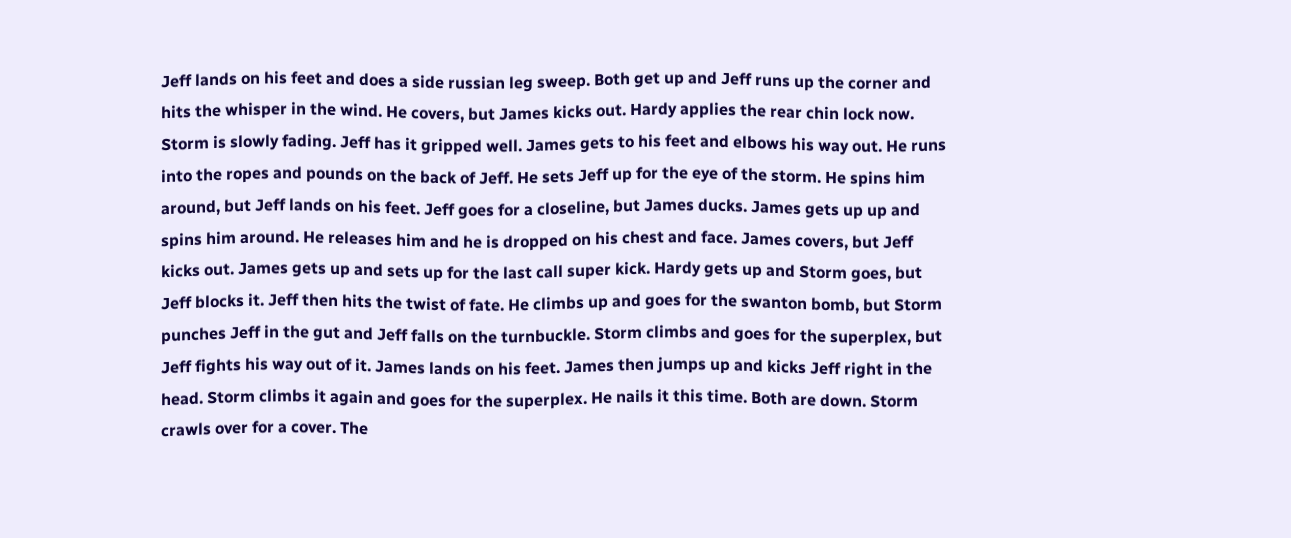Jeff lands on his feet and does a side russian leg sweep. Both get up and Jeff runs up the corner and hits the whisper in the wind. He covers, but James kicks out. Hardy applies the rear chin lock now. Storm is slowly fading. Jeff has it gripped well. James gets to his feet and elbows his way out. He runs into the ropes and pounds on the back of Jeff. He sets Jeff up for the eye of the storm. He spins him around, but Jeff lands on his feet. Jeff goes for a closeline, but James ducks. James gets up up and spins him around. He releases him and he is dropped on his chest and face. James covers, but Jeff kicks out. James gets up and sets up for the last call super kick. Hardy gets up and Storm goes, but Jeff blocks it. Jeff then hits the twist of fate. He climbs up and goes for the swanton bomb, but Storm punches Jeff in the gut and Jeff falls on the turnbuckle. Storm climbs and goes for the superplex, but Jeff fights his way out of it. James lands on his feet. James then jumps up and kicks Jeff right in the head. Storm climbs it again and goes for the superplex. He nails it this time. Both are down. Storm crawls over for a cover. The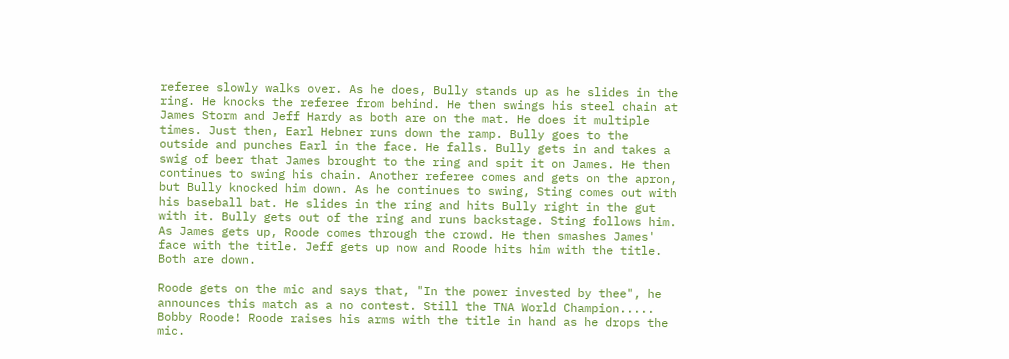referee slowly walks over. As he does, Bully stands up as he slides in the ring. He knocks the referee from behind. He then swings his steel chain at James Storm and Jeff Hardy as both are on the mat. He does it multiple times. Just then, Earl Hebner runs down the ramp. Bully goes to the outside and punches Earl in the face. He falls. Bully gets in and takes a swig of beer that James brought to the ring and spit it on James. He then continues to swing his chain. Another referee comes and gets on the apron, but Bully knocked him down. As he continues to swing, Sting comes out with his baseball bat. He slides in the ring and hits Bully right in the gut with it. Bully gets out of the ring and runs backstage. Sting follows him. As James gets up, Roode comes through the crowd. He then smashes James' face with the title. Jeff gets up now and Roode hits him with the title. Both are down.

Roode gets on the mic and says that, "In the power invested by thee", he announces this match as a no contest. Still the TNA World Champion..... Bobby Roode! Roode raises his arms with the title in hand as he drops the mic.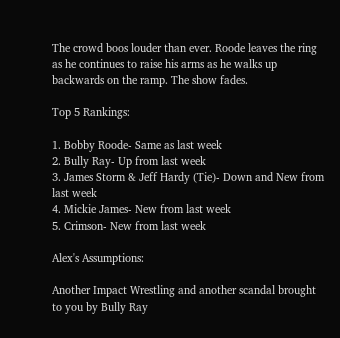The crowd boos louder than ever. Roode leaves the ring as he continues to raise his arms as he walks up backwards on the ramp. The show fades.

Top 5 Rankings:

1. Bobby Roode- Same as last week
2. Bully Ray- Up from last week
3. James Storm & Jeff Hardy (Tie)- Down and New from last week
4. Mickie James- New from last week
5. Crimson- New from last week

Alex's Assumptions:

Another Impact Wrestling and another scandal brought to you by Bully Ray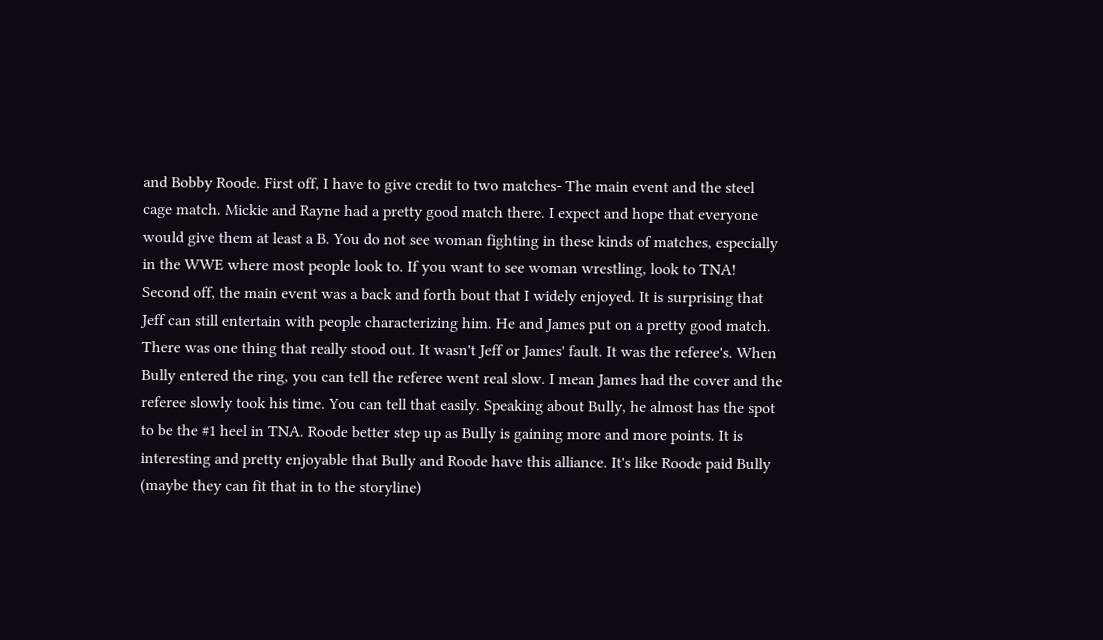and Bobby Roode. First off, I have to give credit to two matches- The main event and the steel cage match. Mickie and Rayne had a pretty good match there. I expect and hope that everyone would give them at least a B. You do not see woman fighting in these kinds of matches, especially in the WWE where most people look to. If you want to see woman wrestling, look to TNA! Second off, the main event was a back and forth bout that I widely enjoyed. It is surprising that Jeff can still entertain with people characterizing him. He and James put on a pretty good match. There was one thing that really stood out. It wasn't Jeff or James' fault. It was the referee's. When Bully entered the ring, you can tell the referee went real slow. I mean James had the cover and the referee slowly took his time. You can tell that easily. Speaking about Bully, he almost has the spot to be the #1 heel in TNA. Roode better step up as Bully is gaining more and more points. It is interesting and pretty enjoyable that Bully and Roode have this alliance. It's like Roode paid Bully (maybe they can fit that in to the storyline)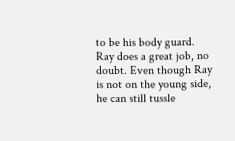to be his body guard. Ray does a great job, no doubt. Even though Ray is not on the young side, he can still tussle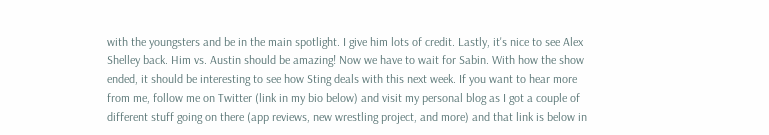with the youngsters and be in the main spotlight. I give him lots of credit. Lastly, it's nice to see Alex Shelley back. Him vs. Austin should be amazing! Now we have to wait for Sabin. With how the show ended, it should be interesting to see how Sting deals with this next week. If you want to hear more from me, follow me on Twitter (link in my bio below) and visit my personal blog as I got a couple of different stuff going on there (app reviews, new wrestling project, and more) and that link is below in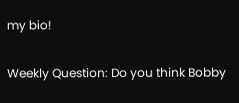my bio!

Weekly Question: Do you think Bobby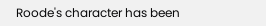Roode's character has been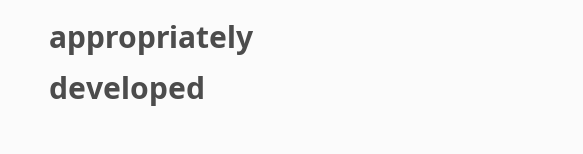appropriately developed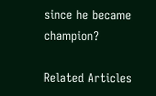since he became champion?

Related Articles